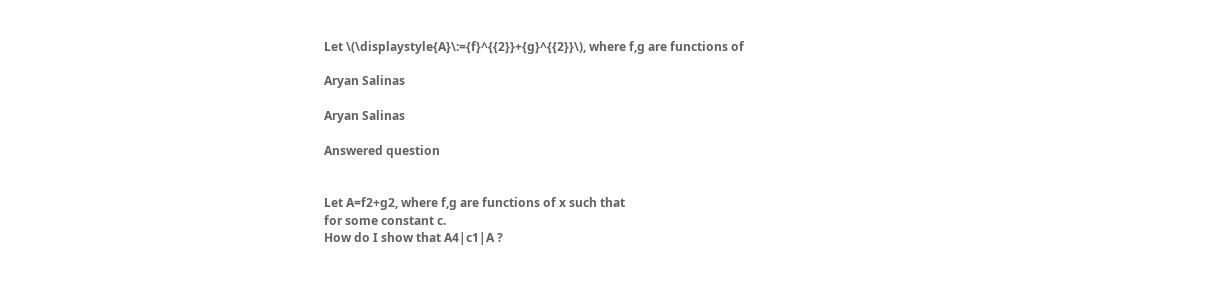Let \(\displaystyle{A}\:={f}^{{2}}+{g}^{{2}}\), where f,g are functions of

Aryan Salinas

Aryan Salinas

Answered question


Let A=f2+g2, where f,g are functions of x such that
for some constant c.
How do I show that A4|c1|A ?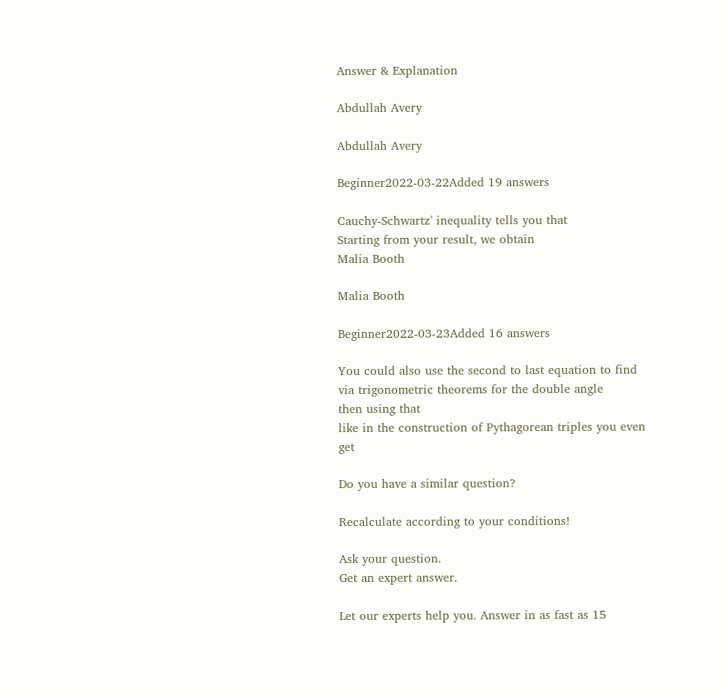Answer & Explanation

Abdullah Avery

Abdullah Avery

Beginner2022-03-22Added 19 answers

Cauchy-Schwartz' inequality tells you that
Starting from your result, we obtain
Malia Booth

Malia Booth

Beginner2022-03-23Added 16 answers

You could also use the second to last equation to find via trigonometric theorems for the double angle
then using that
like in the construction of Pythagorean triples you even get

Do you have a similar question?

Recalculate according to your conditions!

Ask your question.
Get an expert answer.

Let our experts help you. Answer in as fast as 15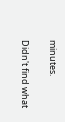minutes.

Didn't find what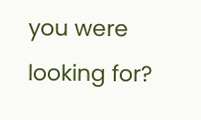you were looking for?